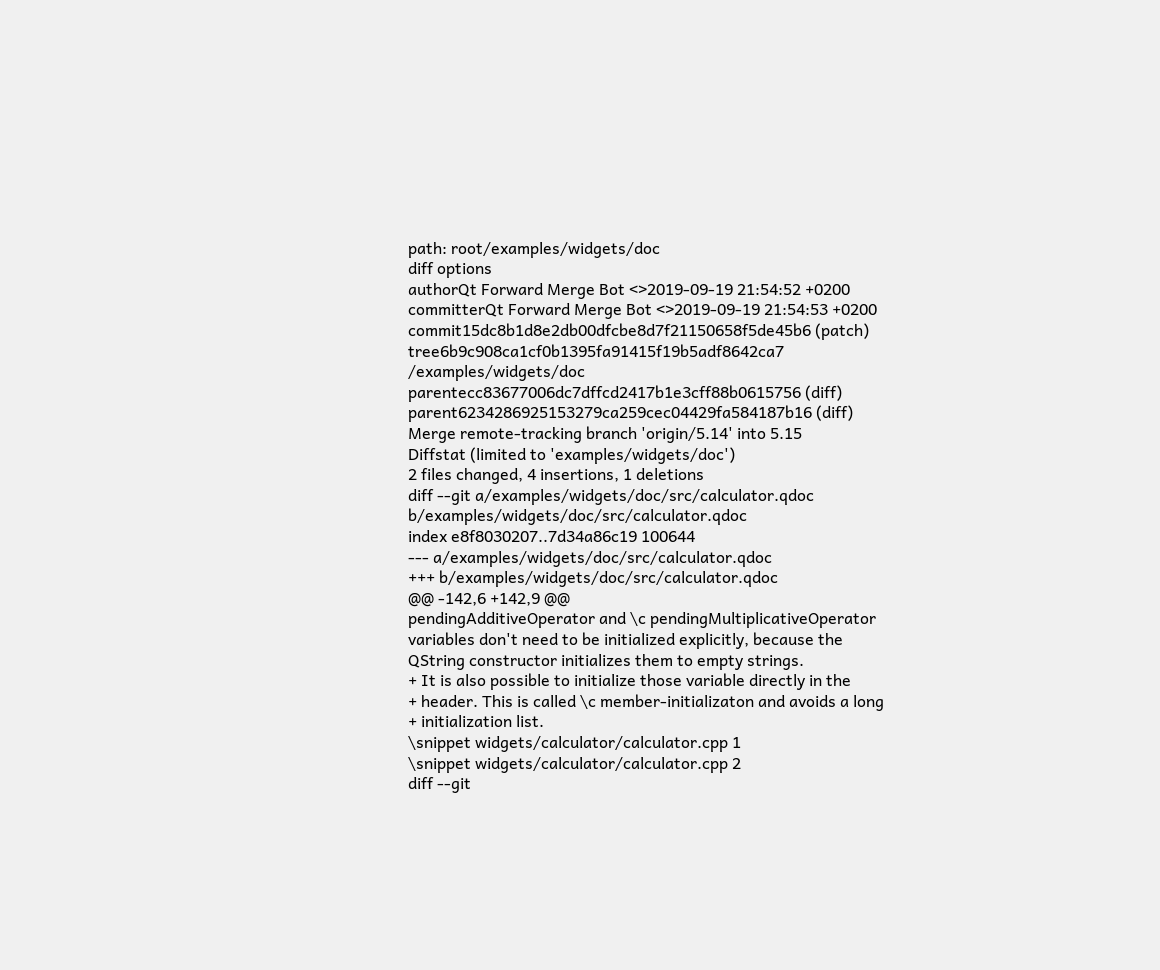path: root/examples/widgets/doc
diff options
authorQt Forward Merge Bot <>2019-09-19 21:54:52 +0200
committerQt Forward Merge Bot <>2019-09-19 21:54:53 +0200
commit15dc8b1d8e2db00dfcbe8d7f21150658f5de45b6 (patch)
tree6b9c908ca1cf0b1395fa91415f19b5adf8642ca7 /examples/widgets/doc
parentecc83677006dc7dffcd2417b1e3cff88b0615756 (diff)
parent6234286925153279ca259cec04429fa584187b16 (diff)
Merge remote-tracking branch 'origin/5.14' into 5.15
Diffstat (limited to 'examples/widgets/doc')
2 files changed, 4 insertions, 1 deletions
diff --git a/examples/widgets/doc/src/calculator.qdoc b/examples/widgets/doc/src/calculator.qdoc
index e8f8030207..7d34a86c19 100644
--- a/examples/widgets/doc/src/calculator.qdoc
+++ b/examples/widgets/doc/src/calculator.qdoc
@@ -142,6 +142,9 @@
pendingAdditiveOperator and \c pendingMultiplicativeOperator
variables don't need to be initialized explicitly, because the
QString constructor initializes them to empty strings.
+ It is also possible to initialize those variable directly in the
+ header. This is called \c member-initializaton and avoids a long
+ initialization list.
\snippet widgets/calculator/calculator.cpp 1
\snippet widgets/calculator/calculator.cpp 2
diff --git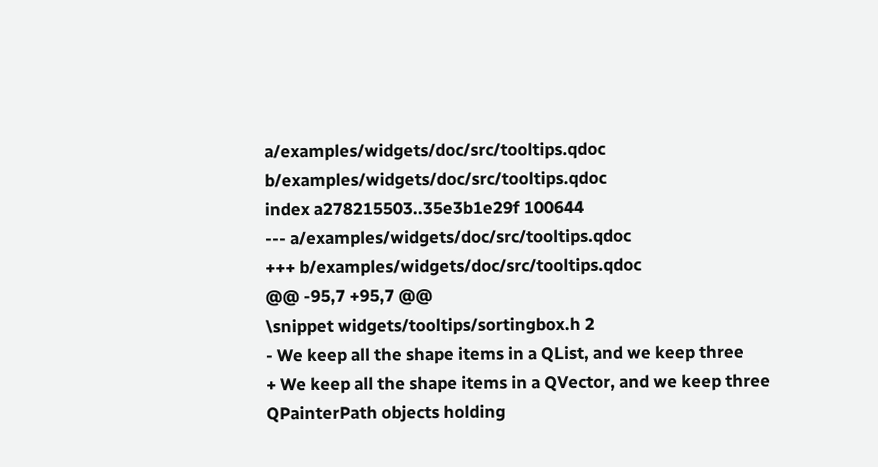a/examples/widgets/doc/src/tooltips.qdoc b/examples/widgets/doc/src/tooltips.qdoc
index a278215503..35e3b1e29f 100644
--- a/examples/widgets/doc/src/tooltips.qdoc
+++ b/examples/widgets/doc/src/tooltips.qdoc
@@ -95,7 +95,7 @@
\snippet widgets/tooltips/sortingbox.h 2
- We keep all the shape items in a QList, and we keep three
+ We keep all the shape items in a QVector, and we keep three
QPainterPath objects holding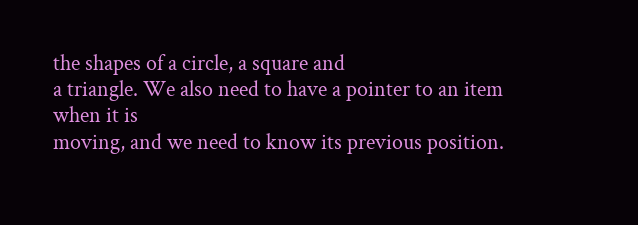the shapes of a circle, a square and
a triangle. We also need to have a pointer to an item when it is
moving, and we need to know its previous position.